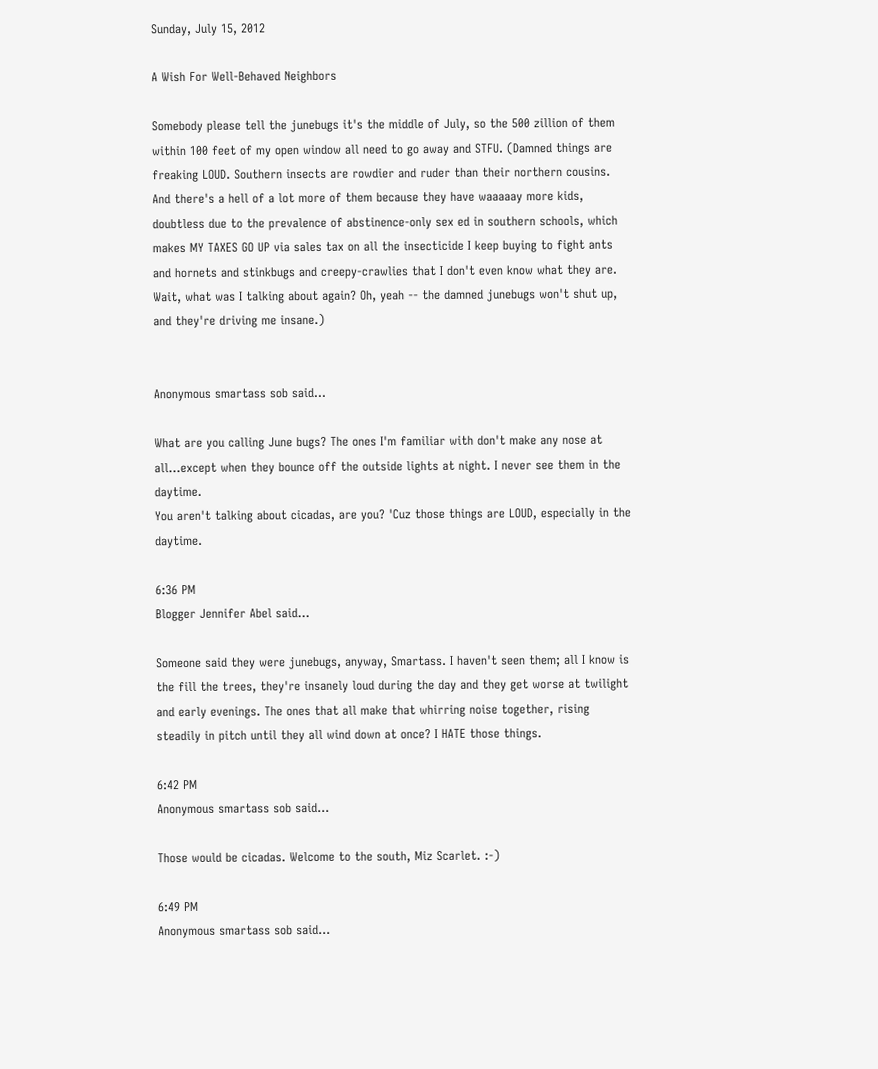Sunday, July 15, 2012

A Wish For Well-Behaved Neighbors

Somebody please tell the junebugs it's the middle of July, so the 500 zillion of them within 100 feet of my open window all need to go away and STFU. (Damned things are freaking LOUD. Southern insects are rowdier and ruder than their northern cousins. And there's a hell of a lot more of them because they have waaaaay more kids, doubtless due to the prevalence of abstinence-only sex ed in southern schools, which makes MY TAXES GO UP via sales tax on all the insecticide I keep buying to fight ants and hornets and stinkbugs and creepy-crawlies that I don't even know what they are. Wait, what was I talking about again? Oh, yeah -- the damned junebugs won't shut up, and they're driving me insane.)


Anonymous smartass sob said...

What are you calling June bugs? The ones I'm familiar with don't make any nose at all...except when they bounce off the outside lights at night. I never see them in the daytime.
You aren't talking about cicadas, are you? 'Cuz those things are LOUD, especially in the daytime.

6:36 PM
Blogger Jennifer Abel said...

Someone said they were junebugs, anyway, Smartass. I haven't seen them; all I know is the fill the trees, they're insanely loud during the day and they get worse at twilight and early evenings. The ones that all make that whirring noise together, rising steadily in pitch until they all wind down at once? I HATE those things.

6:42 PM
Anonymous smartass sob said...

Those would be cicadas. Welcome to the south, Miz Scarlet. :-)

6:49 PM
Anonymous smartass sob said...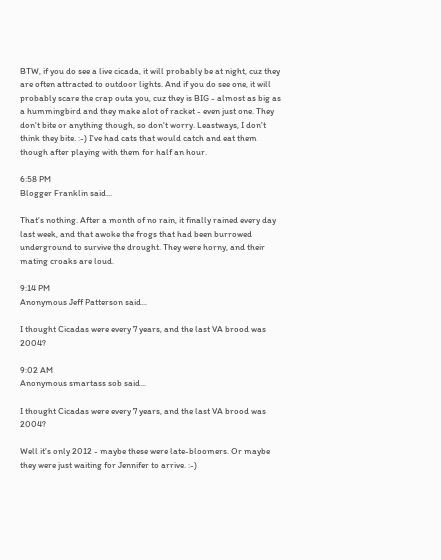BTW, if you do see a live cicada, it will probably be at night, cuz they are often attracted to outdoor lights. And if you do see one, it will probably scare the crap outa you, cuz they is BIG - almost as big as a hummingbird and they make alot of racket - even just one. They don't bite or anything though, so don't worry. Leastways, I don't think they bite. :-) I've had cats that would catch and eat them though after playing with them for half an hour.

6:58 PM
Blogger Franklin said...

That's nothing. After a month of no rain, it finally rained every day last week, and that awoke the frogs that had been burrowed underground to survive the drought. They were horny, and their mating croaks are loud.

9:14 PM
Anonymous Jeff Patterson said...

I thought Cicadas were every 7 years, and the last VA brood was 2004?

9:02 AM
Anonymous smartass sob said...

I thought Cicadas were every 7 years, and the last VA brood was 2004?

Well it's only 2012 - maybe these were late-bloomers. Or maybe they were just waiting for Jennifer to arrive. :-)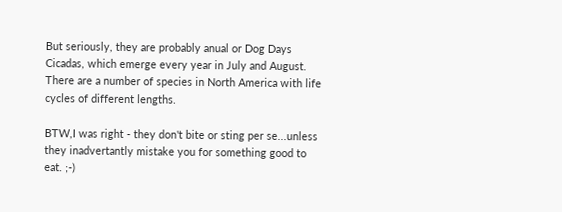But seriously, they are probably anual or Dog Days Cicadas, which emerge every year in July and August. There are a number of species in North America with life cycles of different lengths.

BTW,I was right - they don't bite or sting per se...unless they inadvertantly mistake you for something good to eat. ;-)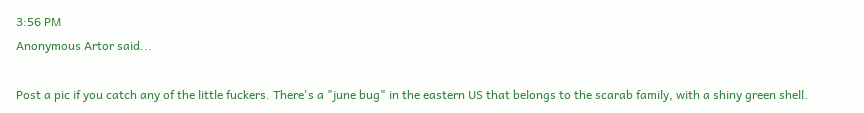3:56 PM
Anonymous Artor said...

Post a pic if you catch any of the little fuckers. There's a "june bug" in the eastern US that belongs to the scarab family, with a shiny green shell.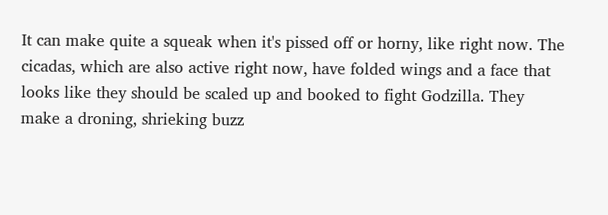It can make quite a squeak when it's pissed off or horny, like right now. The cicadas, which are also active right now, have folded wings and a face that looks like they should be scaled up and booked to fight Godzilla. They make a droning, shrieking buzz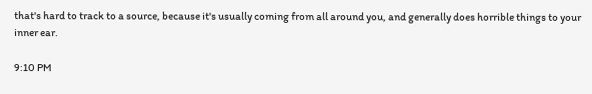that's hard to track to a source, because it's usually coming from all around you, and generally does horrible things to your inner ear.

9:10 PM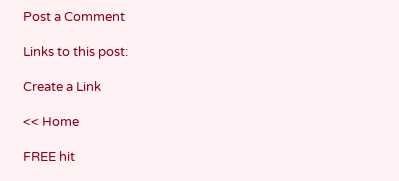Post a Comment

Links to this post:

Create a Link

<< Home

FREE hit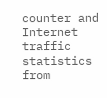counter and Internet traffic statistics from